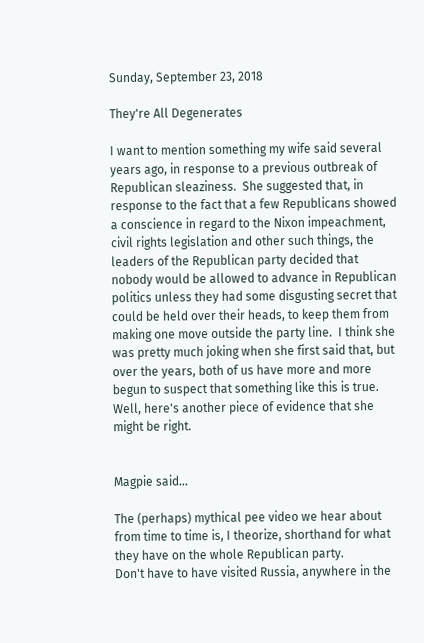Sunday, September 23, 2018

They're All Degenerates

I want to mention something my wife said several years ago, in response to a previous outbreak of Republican sleaziness.  She suggested that, in response to the fact that a few Republicans showed a conscience in regard to the Nixon impeachment, civil rights legislation and other such things, the leaders of the Republican party decided that nobody would be allowed to advance in Republican politics unless they had some disgusting secret that could be held over their heads, to keep them from making one move outside the party line.  I think she was pretty much joking when she first said that, but over the years, both of us have more and more begun to suspect that something like this is true.  Well, here's another piece of evidence that she might be right.


Magpie said...

The (perhaps) mythical pee video we hear about from time to time is, I theorize, shorthand for what they have on the whole Republican party.
Don't have to have visited Russia, anywhere in the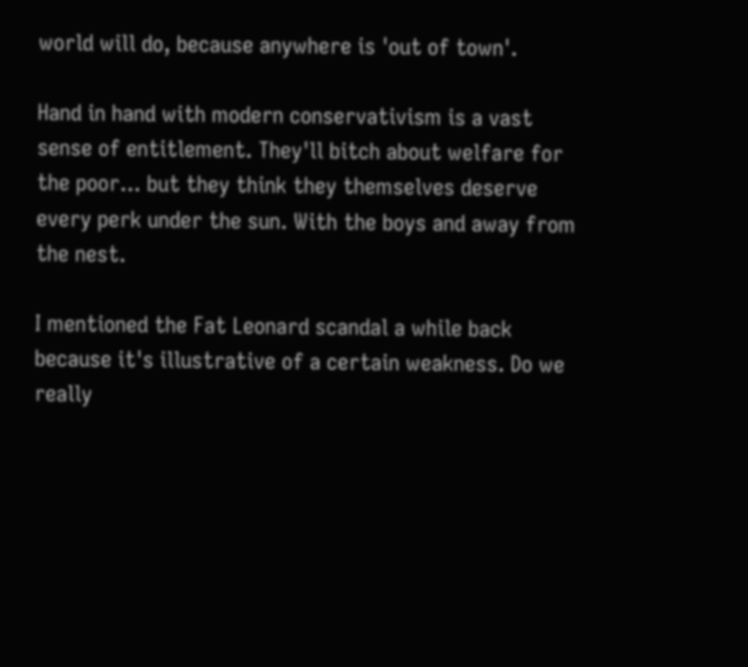world will do, because anywhere is 'out of town'.

Hand in hand with modern conservativism is a vast sense of entitlement. They'll bitch about welfare for the poor... but they think they themselves deserve every perk under the sun. With the boys and away from the nest.

I mentioned the Fat Leonard scandal a while back because it's illustrative of a certain weakness. Do we really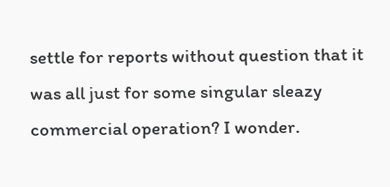settle for reports without question that it was all just for some singular sleazy commercial operation? I wonder.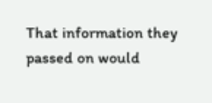That information they passed on would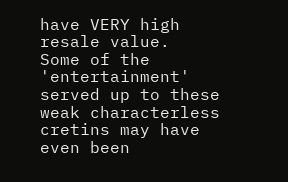have VERY high resale value.
Some of the 'entertainment' served up to these weak characterless cretins may have even been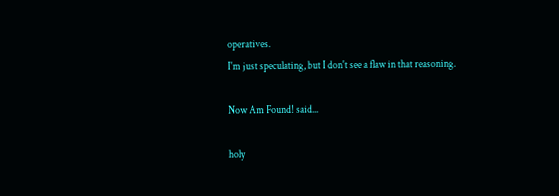operatives.
I'm just speculating, but I don't see a flaw in that reasoning.

Now Am Found! said...

holy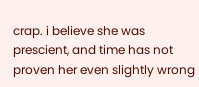crap. i believe she was prescient, and time has not proven her even slightly wrong